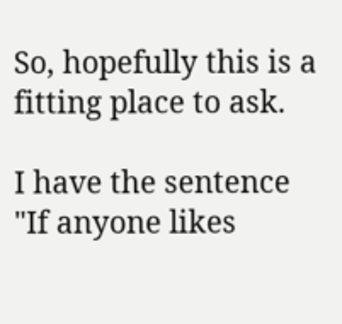So, hopefully this is a fitting place to ask.

I have the sentence "If anyone likes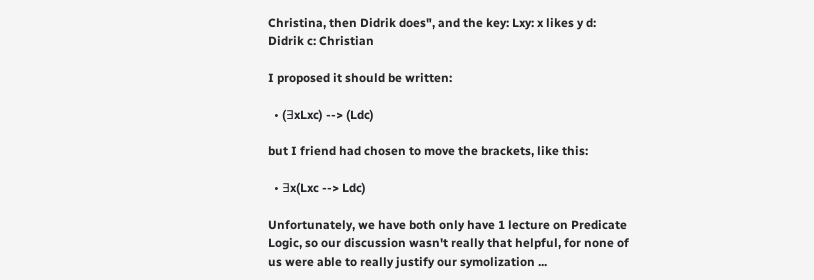Christina, then Didrik does", and the key: Lxy: x likes y d: Didrik c: Christian

I proposed it should be written:

  • (∃xLxc) --> (Ldc)

but I friend had chosen to move the brackets, like this:

  • ∃x(Lxc --> Ldc)

Unfortunately, we have both only have 1 lecture on Predicate Logic, so our discussion wasn't really that helpful, for none of us were able to really justify our symolization ...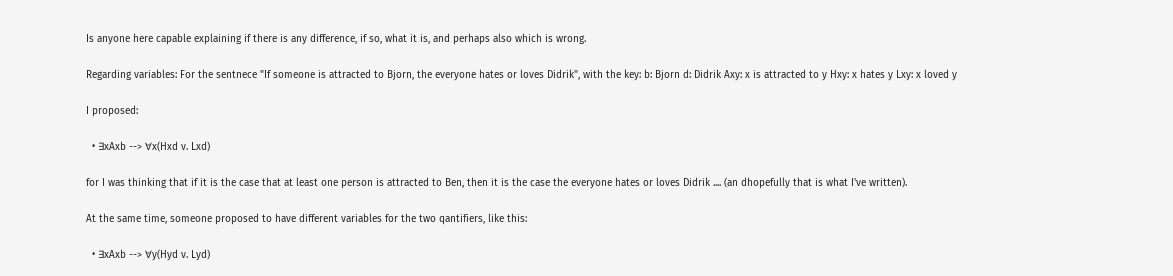Is anyone here capable explaining if there is any difference, if so, what it is, and perhaps also which is wrong.

Regarding variables: For the sentnece "If someone is attracted to Bjorn, the everyone hates or loves Didrik", with the key: b: Bjorn d: Didrik Axy: x is attracted to y Hxy: x hates y Lxy: x loved y

I proposed:

  • ∃xAxb --> ∀x(Hxd v. Lxd)

for I was thinking that if it is the case that at least one person is attracted to Ben, then it is the case the everyone hates or loves Didrik .... (an dhopefully that is what I've written).

At the same time, someone proposed to have different variables for the two qantifiers, like this:

  • ∃xAxb --> ∀y(Hyd v. Lyd)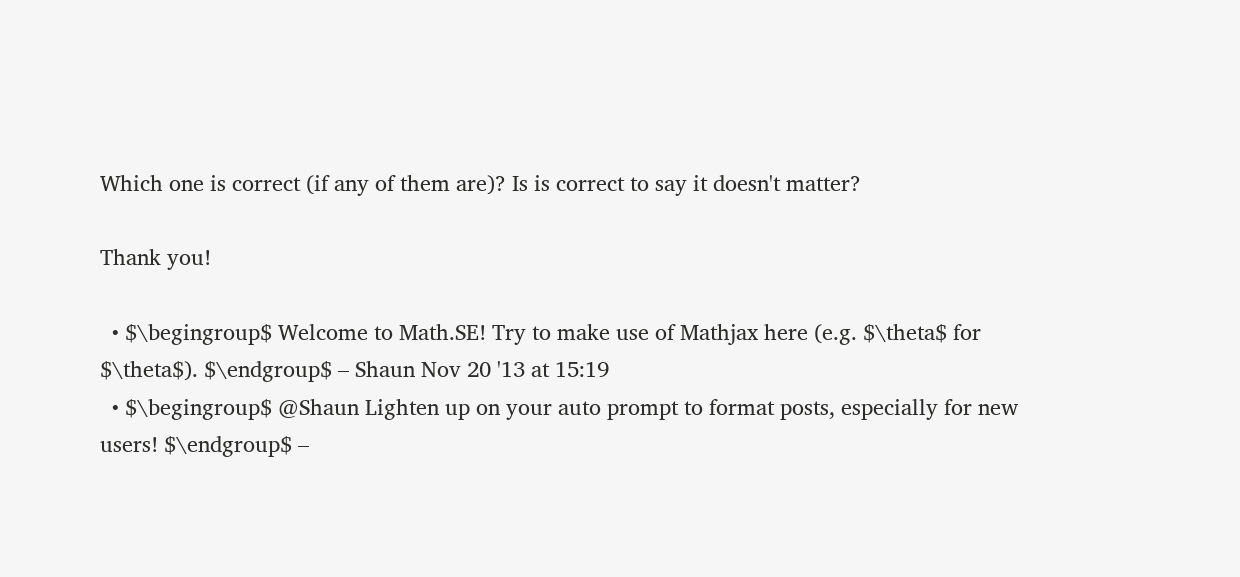Which one is correct (if any of them are)? Is is correct to say it doesn't matter?

Thank you!

  • $\begingroup$ Welcome to Math.SE! Try to make use of Mathjax here (e.g. $\theta$ for $\theta$). $\endgroup$ – Shaun Nov 20 '13 at 15:19
  • $\begingroup$ @Shaun Lighten up on your auto prompt to format posts, especially for new users! $\endgroup$ –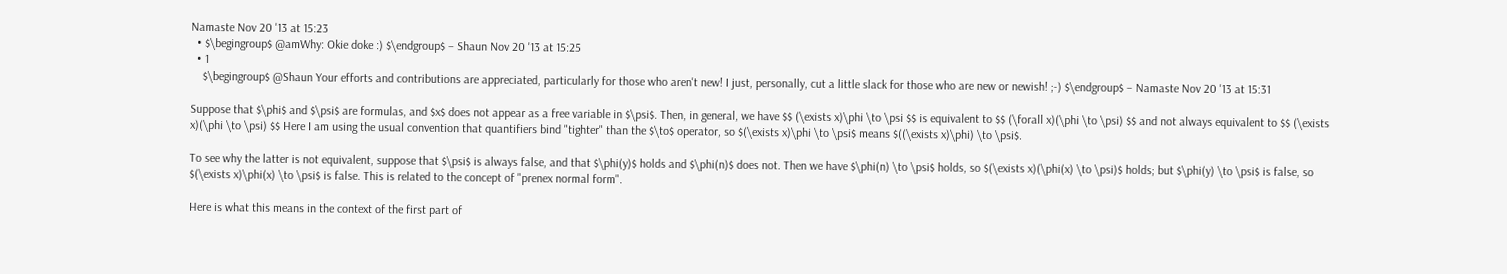Namaste Nov 20 '13 at 15:23
  • $\begingroup$ @amWhy: Okie doke :) $\endgroup$ – Shaun Nov 20 '13 at 15:25
  • 1
    $\begingroup$ @Shaun Your efforts and contributions are appreciated, particularly for those who aren't new! I just, personally, cut a little slack for those who are new or newish! ;-) $\endgroup$ – Namaste Nov 20 '13 at 15:31

Suppose that $\phi$ and $\psi$ are formulas, and $x$ does not appear as a free variable in $\psi$. Then, in general, we have $$ (\exists x)\phi \to \psi $$ is equivalent to $$ (\forall x)(\phi \to \psi) $$ and not always equivalent to $$ (\exists x)(\phi \to \psi) $$ Here I am using the usual convention that quantifiers bind "tighter" than the $\to$ operator, so $(\exists x)\phi \to \psi$ means $((\exists x)\phi) \to \psi$.

To see why the latter is not equivalent, suppose that $\psi$ is always false, and that $\phi(y)$ holds and $\phi(n)$ does not. Then we have $\phi(n) \to \psi$ holds, so $(\exists x)(\phi(x) \to \psi)$ holds; but $\phi(y) \to \psi$ is false, so $(\exists x)\phi(x) \to \psi$ is false. This is related to the concept of "prenex normal form".

Here is what this means in the context of the first part of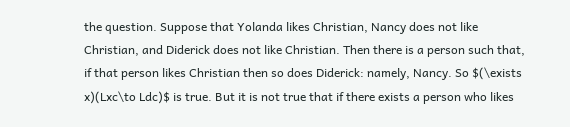the question. Suppose that Yolanda likes Christian, Nancy does not like Christian, and Diderick does not like Christian. Then there is a person such that, if that person likes Christian then so does Diderick: namely, Nancy. So $(\exists x)(Lxc\to Ldc)$ is true. But it is not true that if there exists a person who likes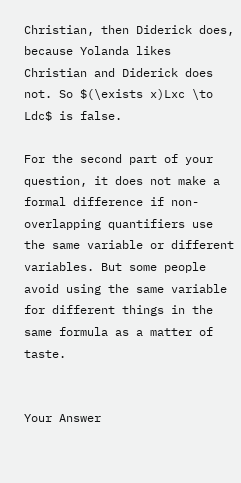Christian, then Diderick does, because Yolanda likes Christian and Diderick does not. So $(\exists x)Lxc \to Ldc$ is false.

For the second part of your question, it does not make a formal difference if non-overlapping quantifiers use the same variable or different variables. But some people avoid using the same variable for different things in the same formula as a matter of taste.


Your Answer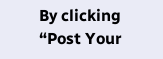By clicking “Post Your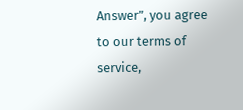Answer”, you agree to our terms of service,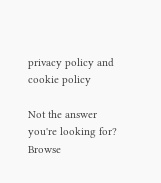privacy policy and cookie policy

Not the answer you're looking for? Browse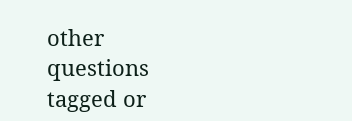other questions tagged or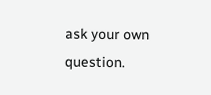ask your own question.